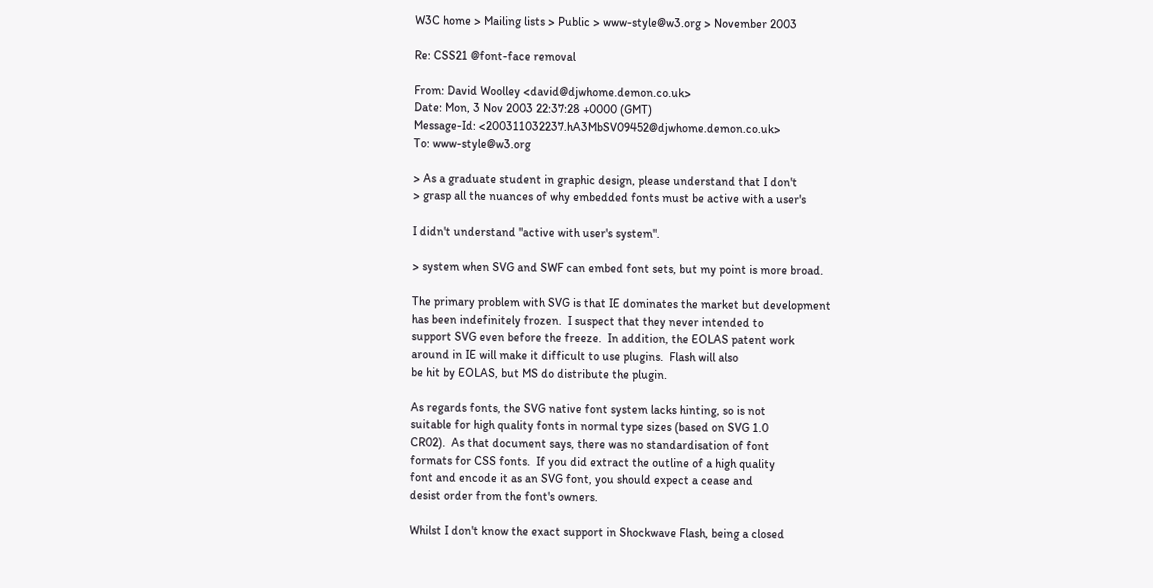W3C home > Mailing lists > Public > www-style@w3.org > November 2003

Re: CSS21 @font-face removal

From: David Woolley <david@djwhome.demon.co.uk>
Date: Mon, 3 Nov 2003 22:37:28 +0000 (GMT)
Message-Id: <200311032237.hA3MbSV09452@djwhome.demon.co.uk>
To: www-style@w3.org

> As a graduate student in graphic design, please understand that I don't
> grasp all the nuances of why embedded fonts must be active with a user's

I didn't understand "active with user's system".

> system when SVG and SWF can embed font sets, but my point is more broad.

The primary problem with SVG is that IE dominates the market but development
has been indefinitely frozen.  I suspect that they never intended to
support SVG even before the freeze.  In addition, the EOLAS patent work
around in IE will make it difficult to use plugins.  Flash will also
be hit by EOLAS, but MS do distribute the plugin.

As regards fonts, the SVG native font system lacks hinting, so is not
suitable for high quality fonts in normal type sizes (based on SVG 1.0
CR02).  As that document says, there was no standardisation of font
formats for CSS fonts.  If you did extract the outline of a high quality
font and encode it as an SVG font, you should expect a cease and
desist order from the font's owners.

Whilst I don't know the exact support in Shockwave Flash, being a closed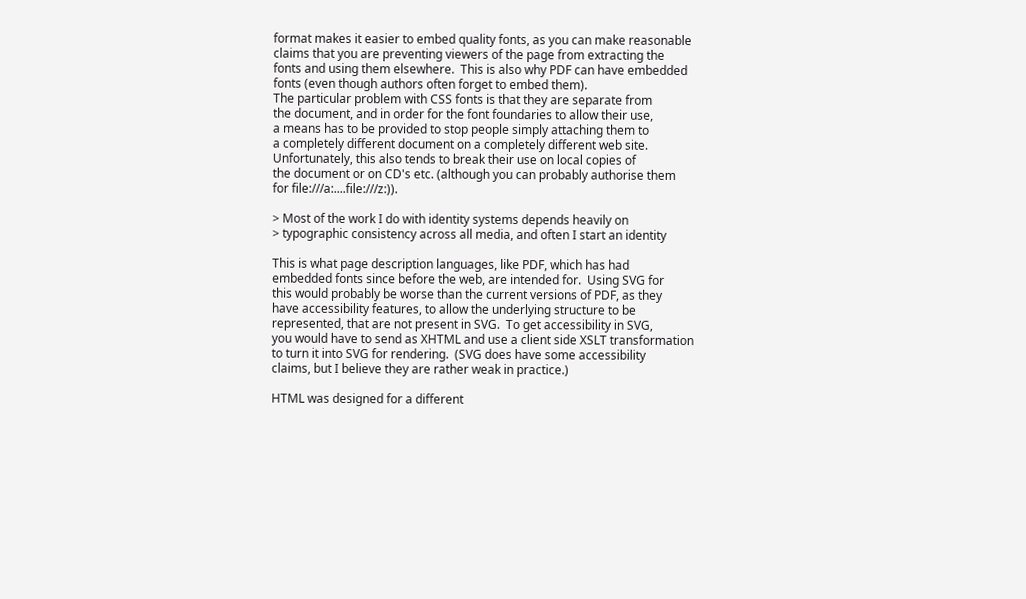format makes it easier to embed quality fonts, as you can make reasonable
claims that you are preventing viewers of the page from extracting the
fonts and using them elsewhere.  This is also why PDF can have embedded
fonts (even though authors often forget to embed them).
The particular problem with CSS fonts is that they are separate from
the document, and in order for the font foundaries to allow their use,
a means has to be provided to stop people simply attaching them to
a completely different document on a completely different web site.
Unfortunately, this also tends to break their use on local copies of
the document or on CD's etc. (although you can probably authorise them
for file:///a:....file:///z:)).

> Most of the work I do with identity systems depends heavily on
> typographic consistency across all media, and often I start an identity

This is what page description languages, like PDF, which has had
embedded fonts since before the web, are intended for.  Using SVG for
this would probably be worse than the current versions of PDF, as they
have accessibility features, to allow the underlying structure to be
represented, that are not present in SVG.  To get accessibility in SVG,
you would have to send as XHTML and use a client side XSLT transformation
to turn it into SVG for rendering.  (SVG does have some accessibility
claims, but I believe they are rather weak in practice.)

HTML was designed for a different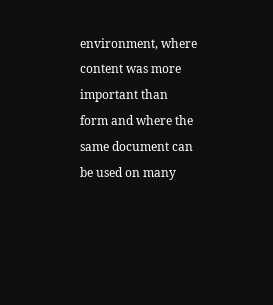environment, where content was more
important than form and where the same document can be used on many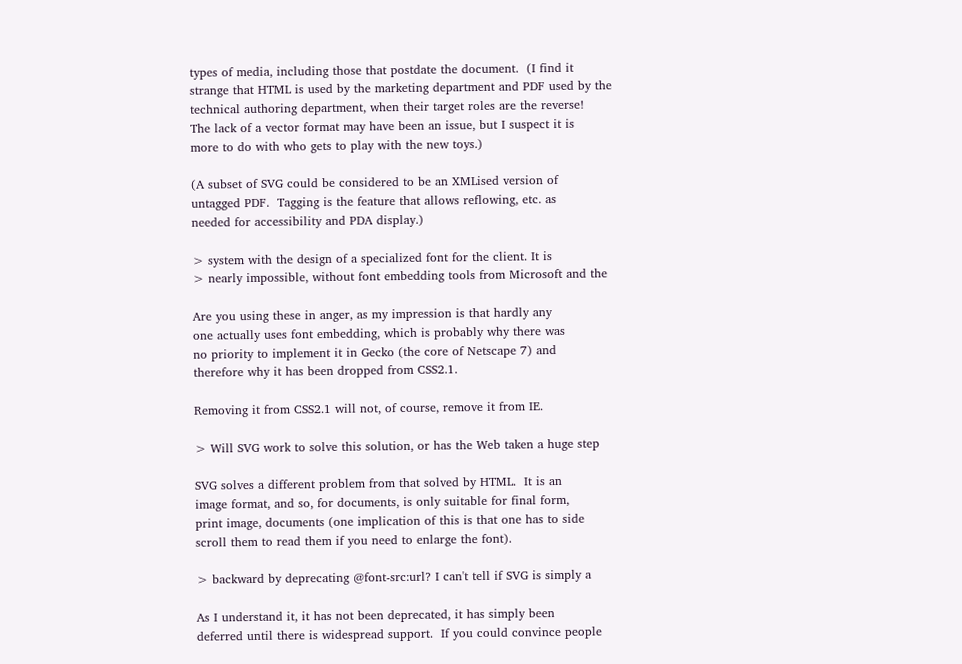types of media, including those that postdate the document.  (I find it
strange that HTML is used by the marketing department and PDF used by the
technical authoring department, when their target roles are the reverse!
The lack of a vector format may have been an issue, but I suspect it is
more to do with who gets to play with the new toys.)

(A subset of SVG could be considered to be an XMLised version of
untagged PDF.  Tagging is the feature that allows reflowing, etc. as
needed for accessibility and PDA display.)

> system with the design of a specialized font for the client. It is
> nearly impossible, without font embedding tools from Microsoft and the

Are you using these in anger, as my impression is that hardly any
one actually uses font embedding, which is probably why there was
no priority to implement it in Gecko (the core of Netscape 7) and
therefore why it has been dropped from CSS2.1.

Removing it from CSS2.1 will not, of course, remove it from IE.

> Will SVG work to solve this solution, or has the Web taken a huge step

SVG solves a different problem from that solved by HTML.  It is an
image format, and so, for documents, is only suitable for final form,
print image, documents (one implication of this is that one has to side
scroll them to read them if you need to enlarge the font).

> backward by deprecating @font-src:url? I can't tell if SVG is simply a

As I understand it, it has not been deprecated, it has simply been
deferred until there is widespread support.  If you could convince people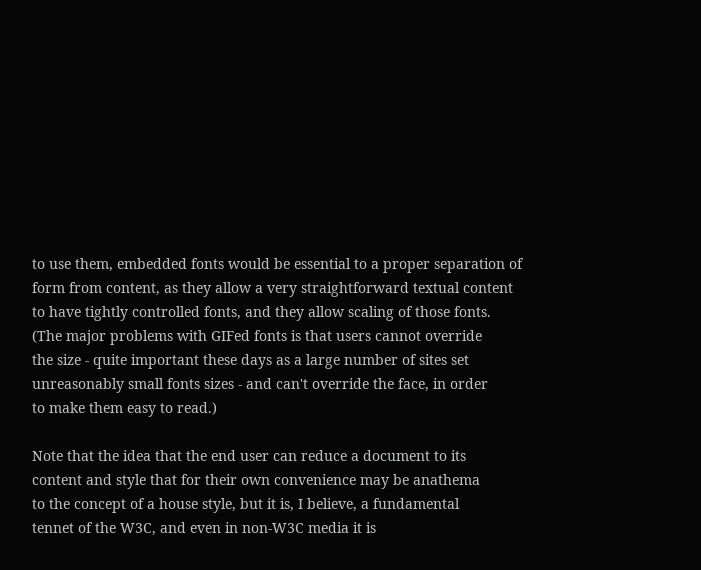to use them, embedded fonts would be essential to a proper separation of
form from content, as they allow a very straightforward textual content
to have tightly controlled fonts, and they allow scaling of those fonts.
(The major problems with GIFed fonts is that users cannot override
the size - quite important these days as a large number of sites set
unreasonably small fonts sizes - and can't override the face, in order
to make them easy to read.)

Note that the idea that the end user can reduce a document to its
content and style that for their own convenience may be anathema
to the concept of a house style, but it is, I believe, a fundamental
tennet of the W3C, and even in non-W3C media it is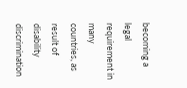becoming a legal
requirement in many countries, as result of disability discrimination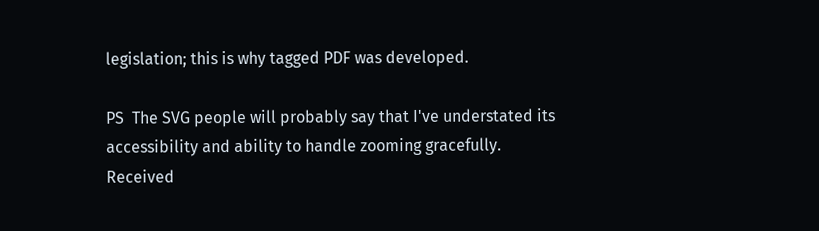legislation; this is why tagged PDF was developed.

PS  The SVG people will probably say that I've understated its
accessibility and ability to handle zooming gracefully.
Received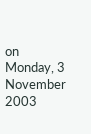on Monday, 3 November 2003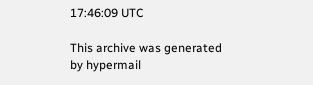17:46:09 UTC

This archive was generated by hypermail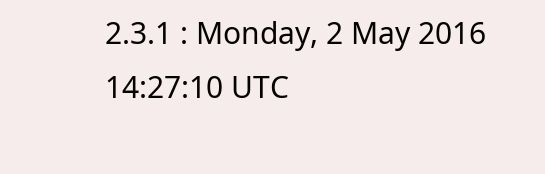2.3.1 : Monday, 2 May 2016 14:27:10 UTC